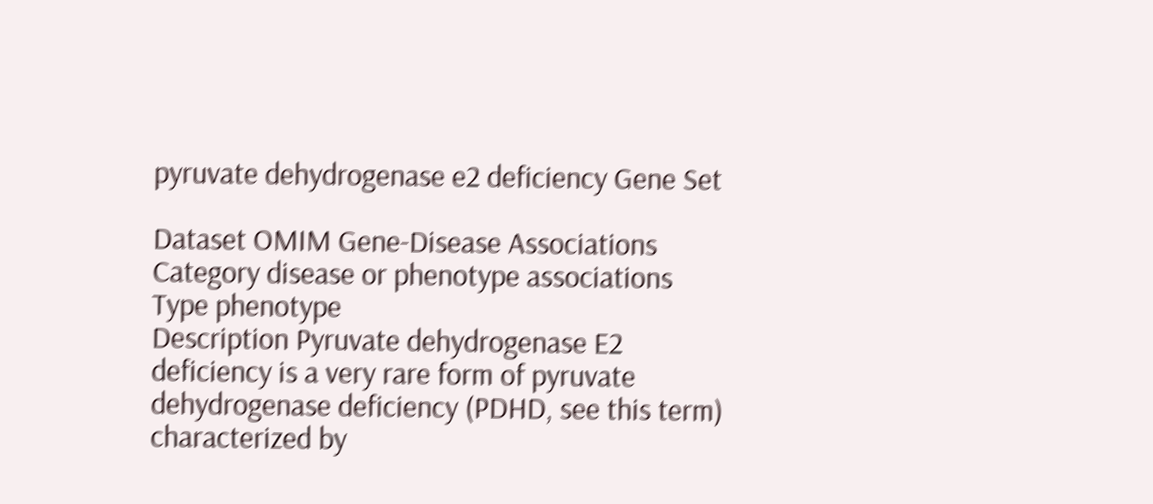pyruvate dehydrogenase e2 deficiency Gene Set

Dataset OMIM Gene-Disease Associations
Category disease or phenotype associations
Type phenotype
Description Pyruvate dehydrogenase E2 deficiency is a very rare form of pyruvate dehydrogenase deficiency (PDHD, see this term) characterized by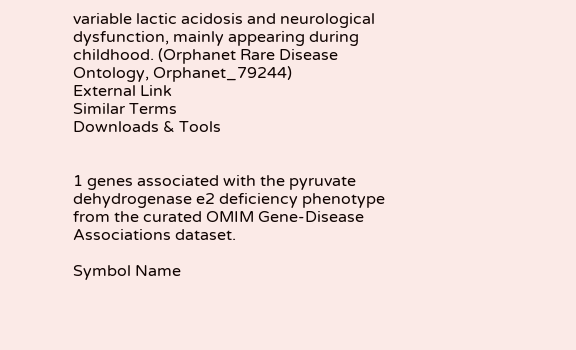variable lactic acidosis and neurological dysfunction, mainly appearing during childhood. (Orphanet Rare Disease Ontology, Orphanet_79244)
External Link
Similar Terms
Downloads & Tools


1 genes associated with the pyruvate dehydrogenase e2 deficiency phenotype from the curated OMIM Gene-Disease Associations dataset.

Symbol Name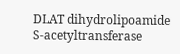DLAT dihydrolipoamide S-acetyltransferase